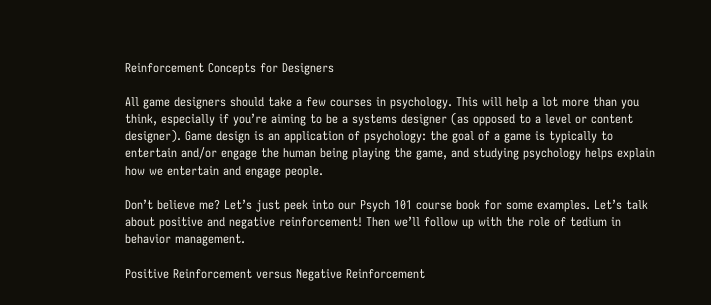Reinforcement Concepts for Designers

All game designers should take a few courses in psychology. This will help a lot more than you think, especially if you’re aiming to be a systems designer (as opposed to a level or content designer). Game design is an application of psychology: the goal of a game is typically to entertain and/or engage the human being playing the game, and studying psychology helps explain how we entertain and engage people.

Don’t believe me? Let’s just peek into our Psych 101 course book for some examples. Let’s talk about positive and negative reinforcement! Then we’ll follow up with the role of tedium in behavior management.

Positive Reinforcement versus Negative Reinforcement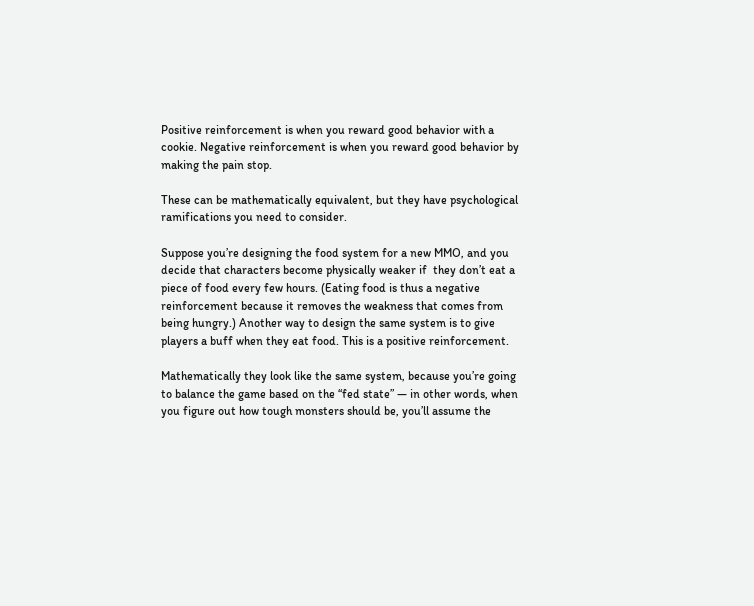Positive reinforcement is when you reward good behavior with a cookie. Negative reinforcement is when you reward good behavior by making the pain stop.

These can be mathematically equivalent, but they have psychological ramifications you need to consider.

Suppose you’re designing the food system for a new MMO, and you decide that characters become physically weaker if  they don’t eat a piece of food every few hours. (Eating food is thus a negative reinforcement because it removes the weakness that comes from being hungry.) Another way to design the same system is to give players a buff when they eat food. This is a positive reinforcement.

Mathematically they look like the same system, because you’re going to balance the game based on the “fed state” — in other words, when you figure out how tough monsters should be, you’ll assume the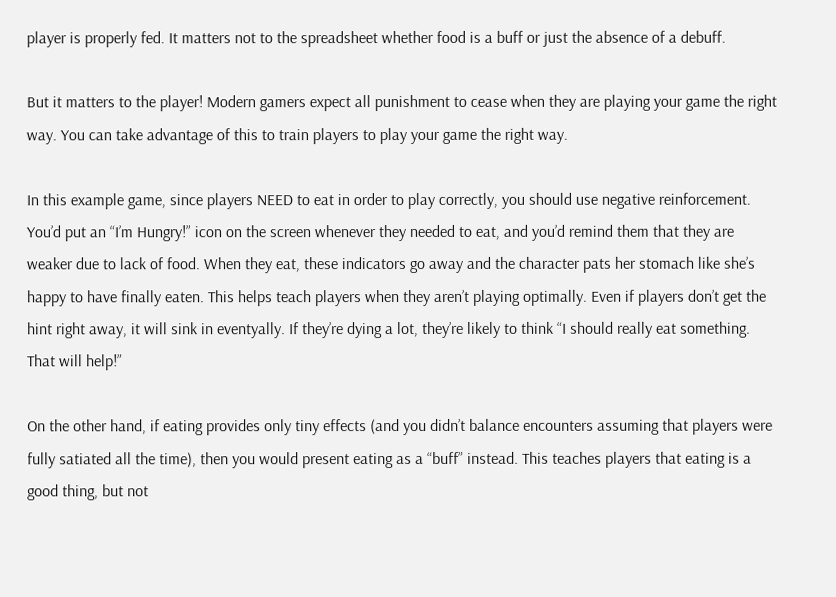player is properly fed. It matters not to the spreadsheet whether food is a buff or just the absence of a debuff.

But it matters to the player! Modern gamers expect all punishment to cease when they are playing your game the right way. You can take advantage of this to train players to play your game the right way.

In this example game, since players NEED to eat in order to play correctly, you should use negative reinforcement. You’d put an “I’m Hungry!” icon on the screen whenever they needed to eat, and you’d remind them that they are weaker due to lack of food. When they eat, these indicators go away and the character pats her stomach like she’s happy to have finally eaten. This helps teach players when they aren’t playing optimally. Even if players don’t get the hint right away, it will sink in eventyally. If they’re dying a lot, they’re likely to think “I should really eat something. That will help!”

On the other hand, if eating provides only tiny effects (and you didn’t balance encounters assuming that players were fully satiated all the time), then you would present eating as a “buff” instead. This teaches players that eating is a good thing, but not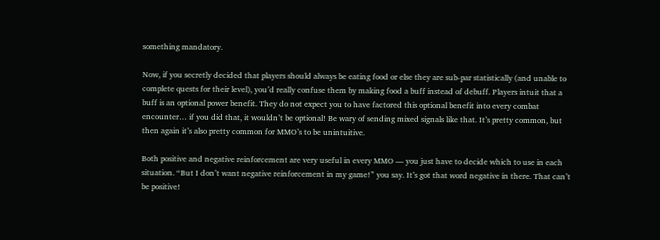something mandatory.

Now, if you secretly decided that players should always be eating food or else they are sub-par statistically (and unable to complete quests for their level), you’d really confuse them by making food a buff instead of debuff. Players intuit that a buff is an optional power benefit. They do not expect you to have factored this optional benefit into every combat encounter… if you did that, it wouldn’t be optional! Be wary of sending mixed signals like that. It’s pretty common, but then again it’s also pretty common for MMO’s to be unintuitive.

Both positive and negative reinforcement are very useful in every MMO — you just have to decide which to use in each situation. “But I don’t want negative reinforcement in my game!” you say. It’s got that word negative in there. That can’t be positive!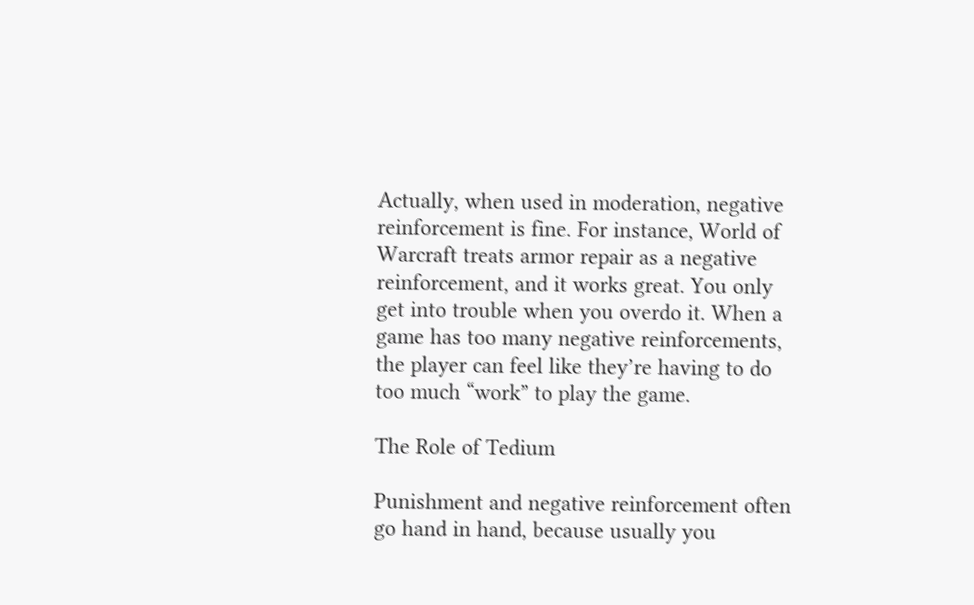Actually, when used in moderation, negative reinforcement is fine. For instance, World of Warcraft treats armor repair as a negative reinforcement, and it works great. You only get into trouble when you overdo it. When a game has too many negative reinforcements, the player can feel like they’re having to do too much “work” to play the game.

The Role of Tedium

Punishment and negative reinforcement often go hand in hand, because usually you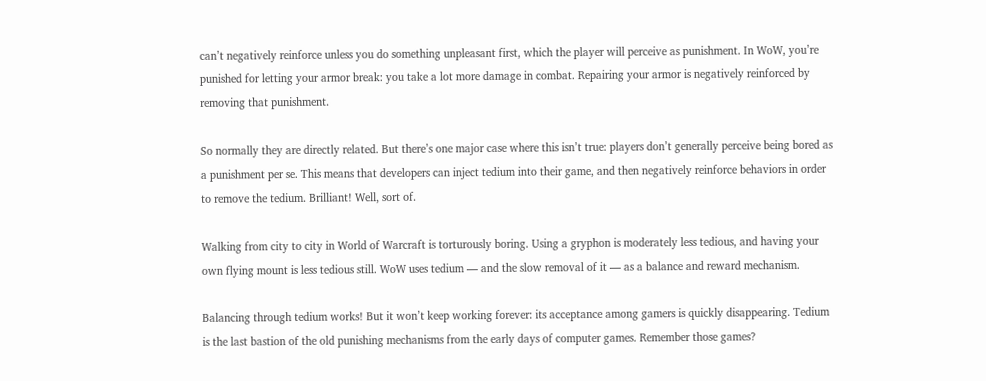can’t negatively reinforce unless you do something unpleasant first, which the player will perceive as punishment. In WoW, you’re punished for letting your armor break: you take a lot more damage in combat. Repairing your armor is negatively reinforced by removing that punishment.

So normally they are directly related. But there’s one major case where this isn’t true: players don’t generally perceive being bored as a punishment per se. This means that developers can inject tedium into their game, and then negatively reinforce behaviors in order to remove the tedium. Brilliant! Well, sort of.

Walking from city to city in World of Warcraft is torturously boring. Using a gryphon is moderately less tedious, and having your own flying mount is less tedious still. WoW uses tedium — and the slow removal of it — as a balance and reward mechanism.

Balancing through tedium works! But it won’t keep working forever: its acceptance among gamers is quickly disappearing. Tedium is the last bastion of the old punishing mechanisms from the early days of computer games. Remember those games?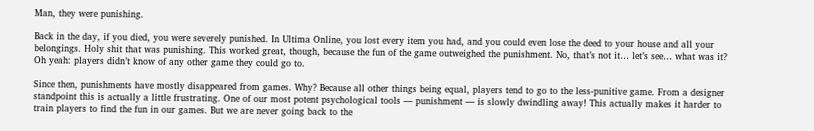Man, they were punishing.

Back in the day, if you died, you were severely punished. In Ultima Online, you lost every item you had, and you could even lose the deed to your house and all your belongings. Holy shit that was punishing. This worked great, though, because the fun of the game outweighed the punishment. No, that’s not it… let’s see… what was it? Oh yeah: players didn’t know of any other game they could go to.

Since then, punishments have mostly disappeared from games. Why? Because all other things being equal, players tend to go to the less-punitive game. From a designer standpoint this is actually a little frustrating. One of our most potent psychological tools — punishment — is slowly dwindling away! This actually makes it harder to train players to find the fun in our games. But we are never going back to the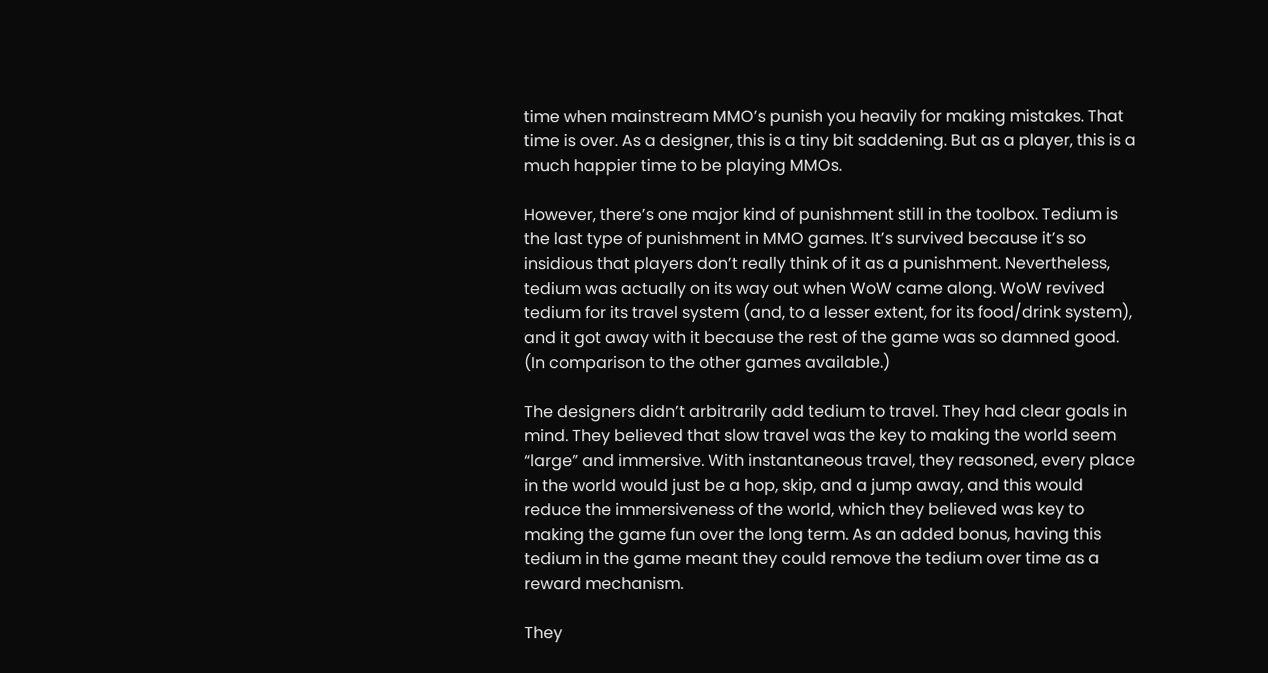time when mainstream MMO’s punish you heavily for making mistakes. That time is over. As a designer, this is a tiny bit saddening. But as a player, this is a much happier time to be playing MMOs.

However, there’s one major kind of punishment still in the toolbox. Tedium is the last type of punishment in MMO games. It’s survived because it’s so insidious that players don’t really think of it as a punishment. Nevertheless, tedium was actually on its way out when WoW came along. WoW revived tedium for its travel system (and, to a lesser extent, for its food/drink system), and it got away with it because the rest of the game was so damned good. (In comparison to the other games available.)

The designers didn’t arbitrarily add tedium to travel. They had clear goals in mind. They believed that slow travel was the key to making the world seem “large” and immersive. With instantaneous travel, they reasoned, every place in the world would just be a hop, skip, and a jump away, and this would reduce the immersiveness of the world, which they believed was key to making the game fun over the long term. As an added bonus, having this tedium in the game meant they could remove the tedium over time as a reward mechanism.

They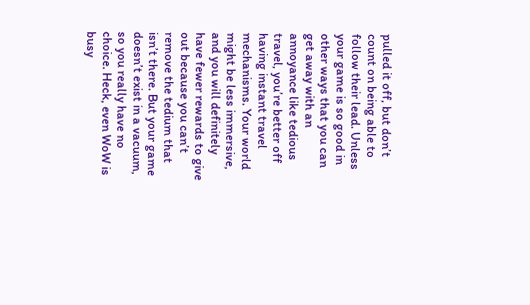pulled it off, but don’t count on being able to follow their lead. Unless your game is so good in other ways that you can get away with an annoyance like tedious travel, you’re better off having instant travel mechanisms. Your world might be less immersive, and you will definitely have fewer rewards to give out because you can’t remove the tedium that isn’t there. But your game doesn’t exist in a vacuum, so you really have no choice. Heck, even WoW is busy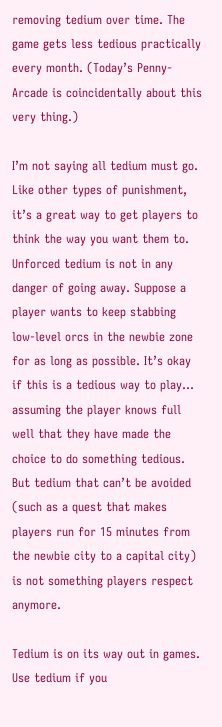removing tedium over time. The game gets less tedious practically every month. (Today’s Penny-Arcade is coincidentally about this very thing.)

I’m not saying all tedium must go. Like other types of punishment, it’s a great way to get players to think the way you want them to. Unforced tedium is not in any danger of going away. Suppose a player wants to keep stabbing low-level orcs in the newbie zone for as long as possible. It’s okay if this is a tedious way to play… assuming the player knows full well that they have made the choice to do something tedious. But tedium that can’t be avoided (such as a quest that makes players run for 15 minutes from the newbie city to a capital city) is not something players respect anymore.

Tedium is on its way out in games. Use tedium if you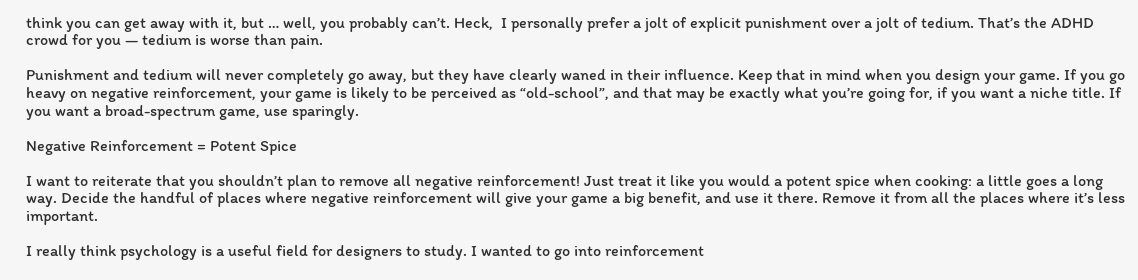think you can get away with it, but … well, you probably can’t. Heck,  I personally prefer a jolt of explicit punishment over a jolt of tedium. That’s the ADHD crowd for you — tedium is worse than pain.

Punishment and tedium will never completely go away, but they have clearly waned in their influence. Keep that in mind when you design your game. If you go heavy on negative reinforcement, your game is likely to be perceived as “old-school”, and that may be exactly what you’re going for, if you want a niche title. If you want a broad-spectrum game, use sparingly.

Negative Reinforcement = Potent Spice

I want to reiterate that you shouldn’t plan to remove all negative reinforcement! Just treat it like you would a potent spice when cooking: a little goes a long way. Decide the handful of places where negative reinforcement will give your game a big benefit, and use it there. Remove it from all the places where it’s less important.

I really think psychology is a useful field for designers to study. I wanted to go into reinforcement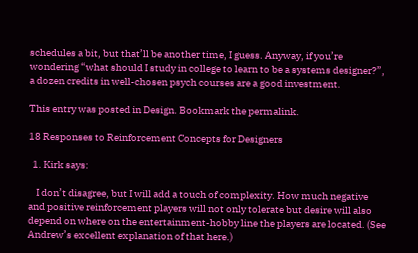schedules a bit, but that’ll be another time, I guess. Anyway, if you’re wondering “what should I study in college to learn to be a systems designer?”, a dozen credits in well-chosen psych courses are a good investment.

This entry was posted in Design. Bookmark the permalink.

18 Responses to Reinforcement Concepts for Designers

  1. Kirk says:

    I don’t disagree, but I will add a touch of complexity. How much negative and positive reinforcement players will not only tolerate but desire will also depend on where on the entertainment-hobby line the players are located. (See Andrew’s excellent explanation of that here.)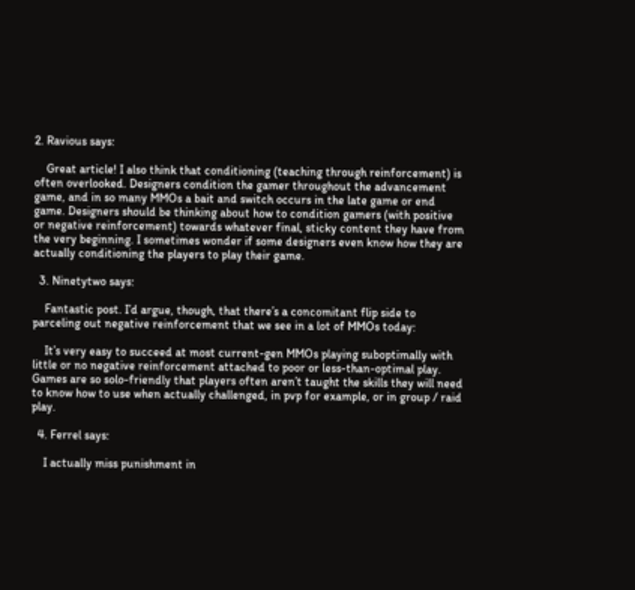2. Ravious says:

    Great article! I also think that conditioning (teaching through reinforcement) is often overlooked. Designers condition the gamer throughout the advancement game, and in so many MMOs a bait and switch occurs in the late game or end game. Designers should be thinking about how to condition gamers (with positive or negative reinforcement) towards whatever final, sticky content they have from the very beginning. I sometimes wonder if some designers even know how they are actually conditioning the players to play their game.

  3. Ninetytwo says:

    Fantastic post. I’d argue, though, that there’s a concomitant flip side to parceling out negative reinforcement that we see in a lot of MMOs today:

    It’s very easy to succeed at most current-gen MMOs playing suboptimally with little or no negative reinforcement attached to poor or less-than-optimal play. Games are so solo-friendly that players often aren’t taught the skills they will need to know how to use when actually challenged, in pvp for example, or in group / raid play.

  4. Ferrel says:

    I actually miss punishment in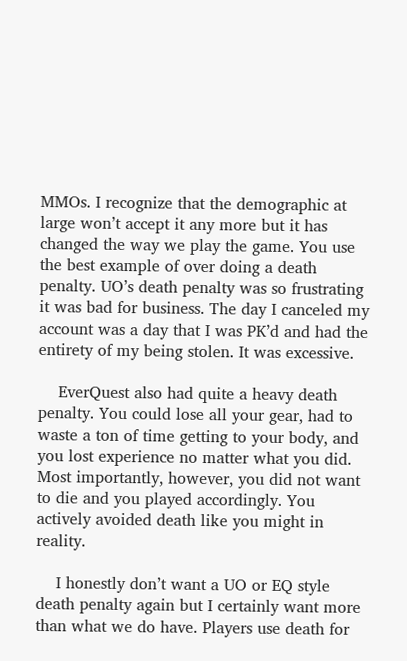MMOs. I recognize that the demographic at large won’t accept it any more but it has changed the way we play the game. You use the best example of over doing a death penalty. UO’s death penalty was so frustrating it was bad for business. The day I canceled my account was a day that I was PK’d and had the entirety of my being stolen. It was excessive.

    EverQuest also had quite a heavy death penalty. You could lose all your gear, had to waste a ton of time getting to your body, and you lost experience no matter what you did. Most importantly, however, you did not want to die and you played accordingly. You actively avoided death like you might in reality.

    I honestly don’t want a UO or EQ style death penalty again but I certainly want more than what we do have. Players use death for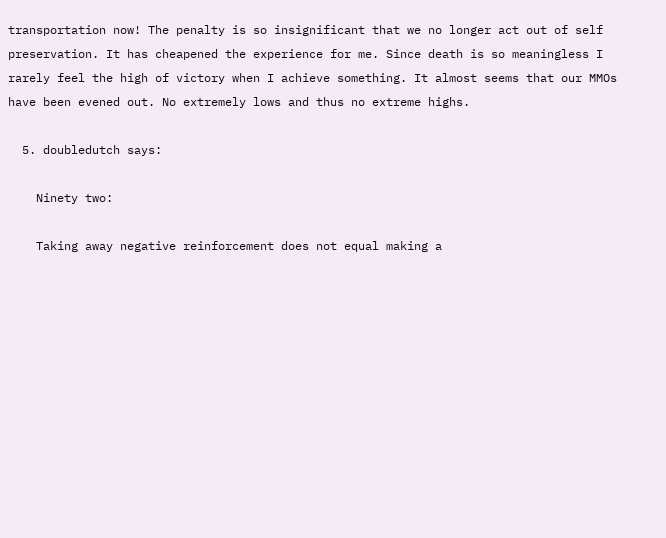transportation now! The penalty is so insignificant that we no longer act out of self preservation. It has cheapened the experience for me. Since death is so meaningless I rarely feel the high of victory when I achieve something. It almost seems that our MMOs have been evened out. No extremely lows and thus no extreme highs.

  5. doubledutch says:

    Ninety two:

    Taking away negative reinforcement does not equal making a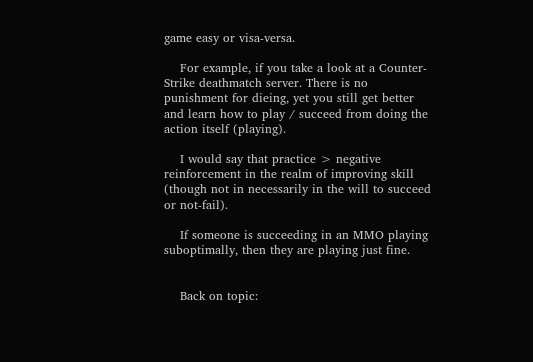game easy or visa-versa.

    For example, if you take a look at a Counter-Strike deathmatch server. There is no punishment for dieing, yet you still get better and learn how to play / succeed from doing the action itself (playing).

    I would say that practice > negative reinforcement in the realm of improving skill (though not in necessarily in the will to succeed or not-fail).

    If someone is succeeding in an MMO playing suboptimally, then they are playing just fine.


    Back on topic: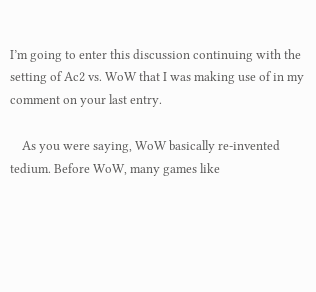I’m going to enter this discussion continuing with the setting of Ac2 vs. WoW that I was making use of in my comment on your last entry.

    As you were saying, WoW basically re-invented tedium. Before WoW, many games like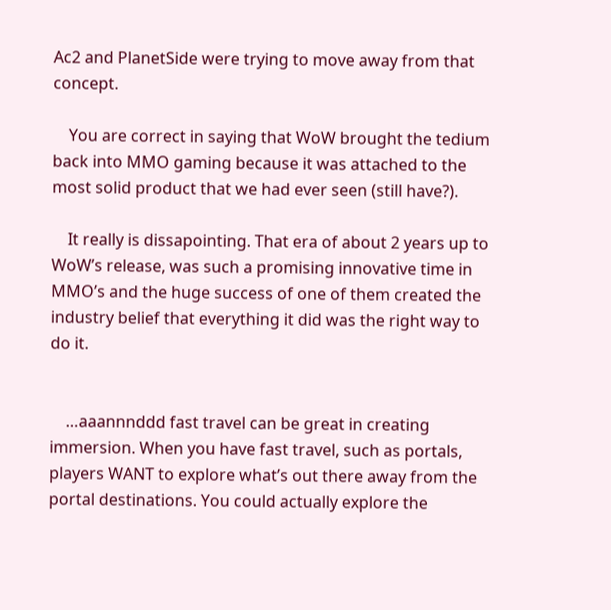Ac2 and PlanetSide were trying to move away from that concept.

    You are correct in saying that WoW brought the tedium back into MMO gaming because it was attached to the most solid product that we had ever seen (still have?).

    It really is dissapointing. That era of about 2 years up to WoW’s release, was such a promising innovative time in MMO’s and the huge success of one of them created the industry belief that everything it did was the right way to do it.


    …aaannnddd fast travel can be great in creating immersion. When you have fast travel, such as portals, players WANT to explore what’s out there away from the portal destinations. You could actually explore the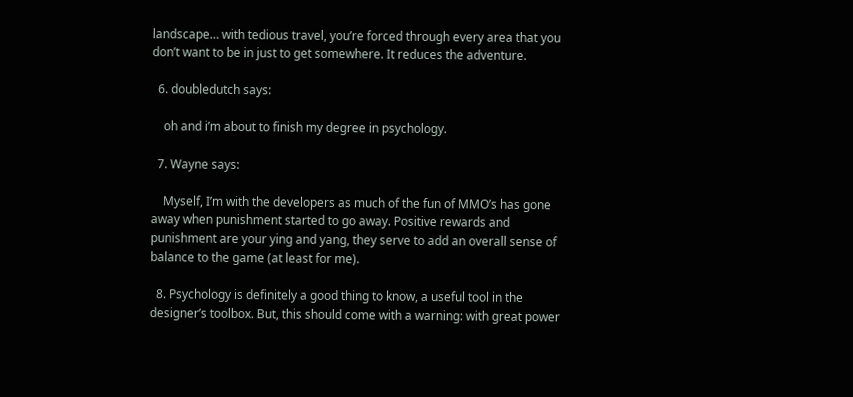landscape… with tedious travel, you’re forced through every area that you don’t want to be in just to get somewhere. It reduces the adventure.

  6. doubledutch says:

    oh and i’m about to finish my degree in psychology.

  7. Wayne says:

    Myself, I’m with the developers as much of the fun of MMO’s has gone away when punishment started to go away. Positive rewards and punishment are your ying and yang, they serve to add an overall sense of balance to the game (at least for me).

  8. Psychology is definitely a good thing to know, a useful tool in the designer’s toolbox. But, this should come with a warning: with great power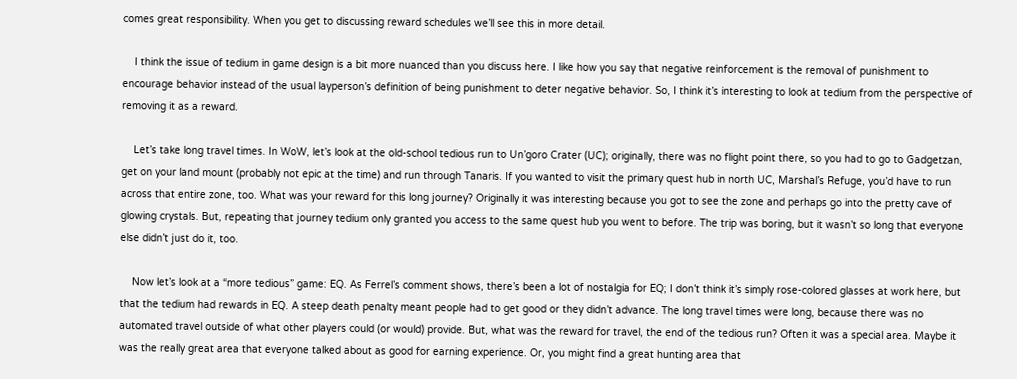comes great responsibility. When you get to discussing reward schedules we’ll see this in more detail.

    I think the issue of tedium in game design is a bit more nuanced than you discuss here. I like how you say that negative reinforcement is the removal of punishment to encourage behavior instead of the usual layperson’s definition of being punishment to deter negative behavior. So, I think it’s interesting to look at tedium from the perspective of removing it as a reward.

    Let’s take long travel times. In WoW, let’s look at the old-school tedious run to Un’goro Crater (UC); originally, there was no flight point there, so you had to go to Gadgetzan, get on your land mount (probably not epic at the time) and run through Tanaris. If you wanted to visit the primary quest hub in north UC, Marshal’s Refuge, you’d have to run across that entire zone, too. What was your reward for this long journey? Originally it was interesting because you got to see the zone and perhaps go into the pretty cave of glowing crystals. But, repeating that journey tedium only granted you access to the same quest hub you went to before. The trip was boring, but it wasn’t so long that everyone else didn’t just do it, too.

    Now let’s look at a “more tedious” game: EQ. As Ferrel’s comment shows, there’s been a lot of nostalgia for EQ; I don’t think it’s simply rose-colored glasses at work here, but that the tedium had rewards in EQ. A steep death penalty meant people had to get good or they didn’t advance. The long travel times were long, because there was no automated travel outside of what other players could (or would) provide. But, what was the reward for travel, the end of the tedious run? Often it was a special area. Maybe it was the really great area that everyone talked about as good for earning experience. Or, you might find a great hunting area that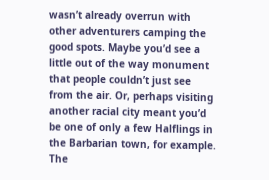wasn’t already overrun with other adventurers camping the good spots. Maybe you’d see a little out of the way monument that people couldn’t just see from the air. Or, perhaps visiting another racial city meant you’d be one of only a few Halflings in the Barbarian town, for example. The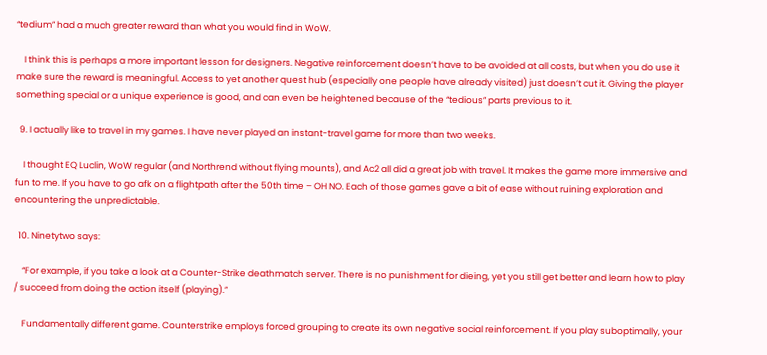“tedium” had a much greater reward than what you would find in WoW.

    I think this is perhaps a more important lesson for designers. Negative reinforcement doesn’t have to be avoided at all costs, but when you do use it make sure the reward is meaningful. Access to yet another quest hub (especially one people have already visited) just doesn’t cut it. Giving the player something special or a unique experience is good, and can even be heightened because of the “tedious” parts previous to it.

  9. I actually like to travel in my games. I have never played an instant-travel game for more than two weeks.

    I thought EQ Luclin, WoW regular (and Northrend without flying mounts), and Ac2 all did a great job with travel. It makes the game more immersive and fun to me. If you have to go afk on a flightpath after the 50th time – OH NO. Each of those games gave a bit of ease without ruining exploration and encountering the unpredictable.

  10. Ninetytwo says:

    “For example, if you take a look at a Counter-Strike deathmatch server. There is no punishment for dieing, yet you still get better and learn how to play / succeed from doing the action itself (playing).”

    Fundamentally different game. Counterstrike employs forced grouping to create its own negative social reinforcement. If you play suboptimally, your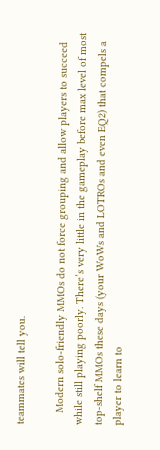teammates will tell you.

    Modern solo-friendly MMOs do not force grouping and allow players to succeed while still playing poorly. There’s very little in the gameplay before max level of most top-shelf MMOs these days (your WoWs and LOTROs and even EQ2) that compels a player to learn to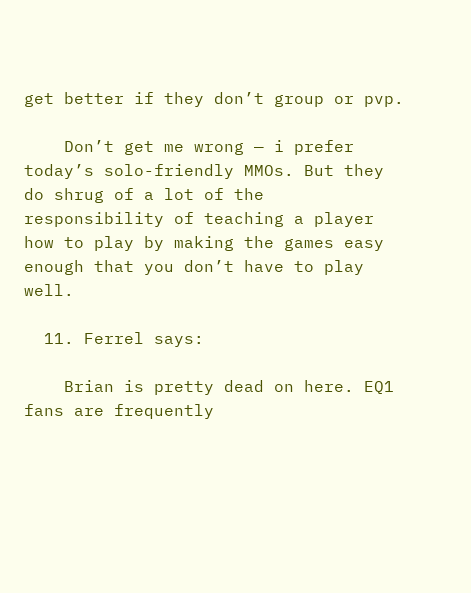get better if they don’t group or pvp.

    Don’t get me wrong — i prefer today’s solo-friendly MMOs. But they do shrug of a lot of the responsibility of teaching a player how to play by making the games easy enough that you don’t have to play well.

  11. Ferrel says:

    Brian is pretty dead on here. EQ1 fans are frequently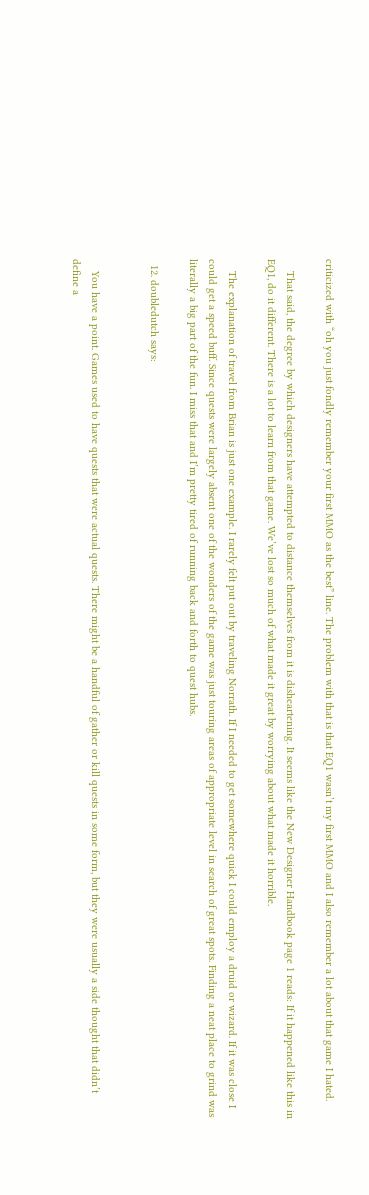criticized with “oh you just fondly remember your first MMO as the best” line. The problem with that is that EQ1 wasn’t my first MMO and I also remember a lot about that game I hated.

    That said, the degree by which designers have attempted to distance themselves from it is disheartening. It seems like the New Designer Handbook page 1 reads: If it happened like this in EQ1, do it different. There is a lot to learn from that game. We’ve lost so much of what made it great by worrying about what made it horrible.

    The explanation of travel from Brian is just one example. I rarely felt put out by traveling Norrath. If I needed to get somewhere quick I could employ a druid or wizard. If it was close I could get a speed buff. Since quests were largely absent one of the wonders of the game was just touring areas of appropriate level in search of great spots. Finding a neat place to grind was literally a big part of the fun. I miss that and I’m pretty tired of running back and forth to quest hubs.

  12. doubledutch says:


    You have a point. Games used to have quests that were actual quests. There might be a handful of gather or kill quests in some form, but they were usually a side thought that didn’t define a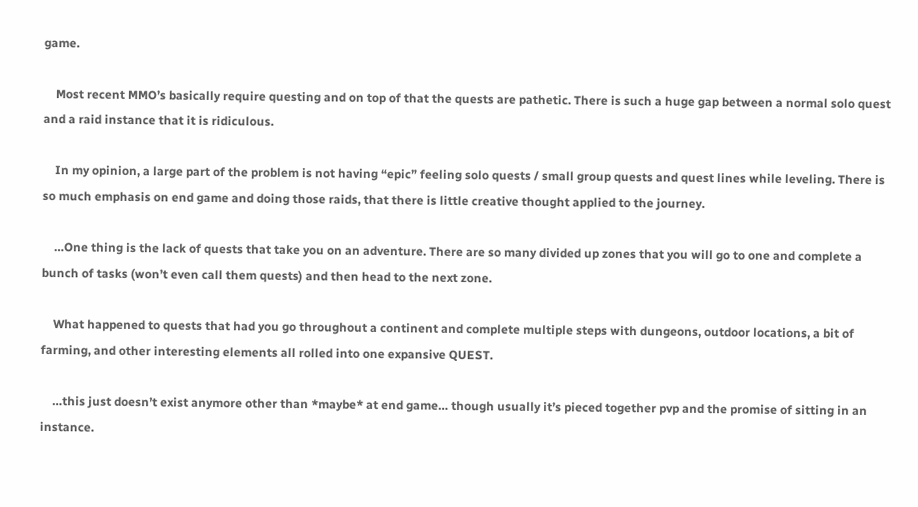game.

    Most recent MMO’s basically require questing and on top of that the quests are pathetic. There is such a huge gap between a normal solo quest and a raid instance that it is ridiculous.

    In my opinion, a large part of the problem is not having “epic” feeling solo quests / small group quests and quest lines while leveling. There is so much emphasis on end game and doing those raids, that there is little creative thought applied to the journey.

    …One thing is the lack of quests that take you on an adventure. There are so many divided up zones that you will go to one and complete a bunch of tasks (won’t even call them quests) and then head to the next zone.

    What happened to quests that had you go throughout a continent and complete multiple steps with dungeons, outdoor locations, a bit of farming, and other interesting elements all rolled into one expansive QUEST.

    …this just doesn’t exist anymore other than *maybe* at end game… though usually it’s pieced together pvp and the promise of sitting in an instance.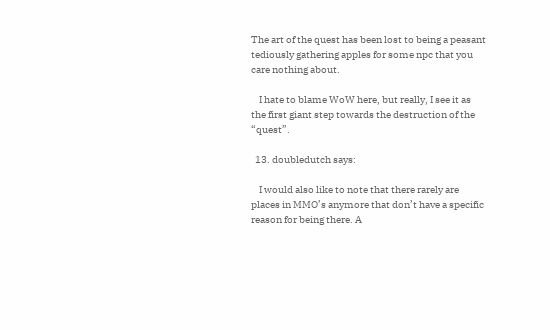The art of the quest has been lost to being a peasant tediously gathering apples for some npc that you care nothing about.

    I hate to blame WoW here, but really, I see it as the first giant step towards the destruction of the “quest”.

  13. doubledutch says:

    I would also like to note that there rarely are places in MMO’s anymore that don’t have a specific reason for being there. A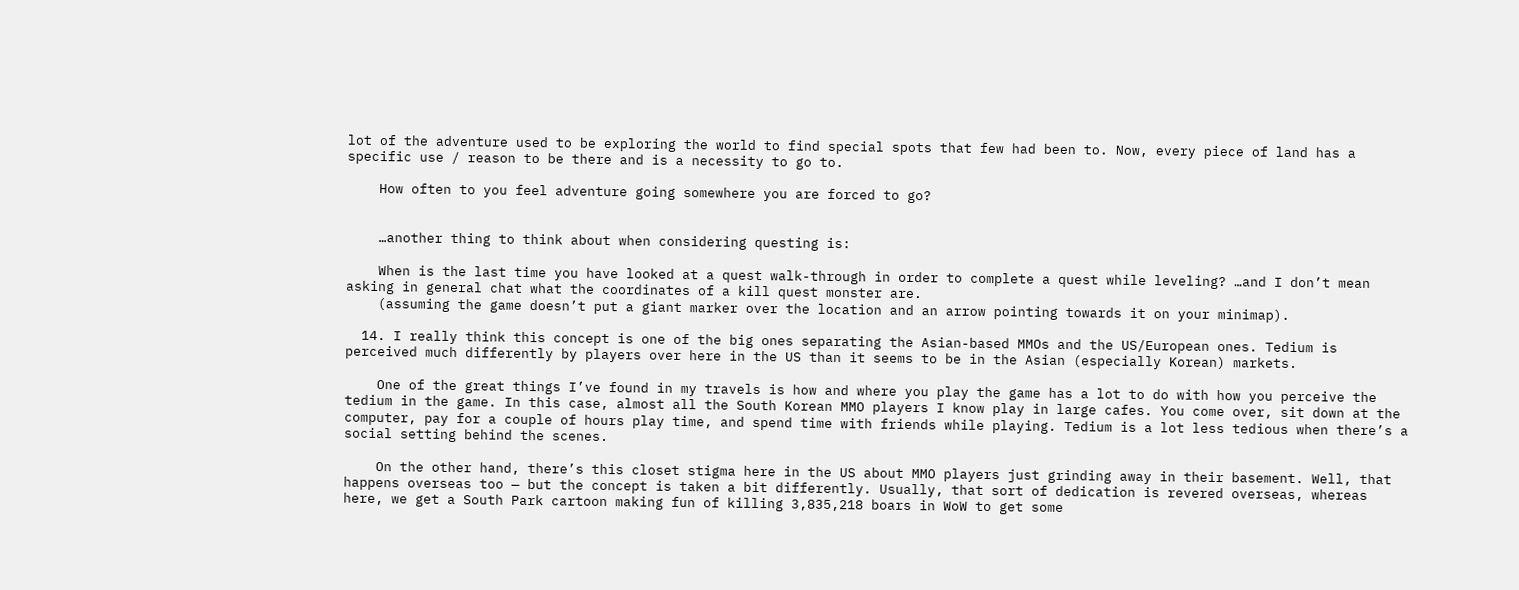lot of the adventure used to be exploring the world to find special spots that few had been to. Now, every piece of land has a specific use / reason to be there and is a necessity to go to.

    How often to you feel adventure going somewhere you are forced to go?


    …another thing to think about when considering questing is:

    When is the last time you have looked at a quest walk-through in order to complete a quest while leveling? …and I don’t mean asking in general chat what the coordinates of a kill quest monster are.
    (assuming the game doesn’t put a giant marker over the location and an arrow pointing towards it on your minimap).

  14. I really think this concept is one of the big ones separating the Asian-based MMOs and the US/European ones. Tedium is perceived much differently by players over here in the US than it seems to be in the Asian (especially Korean) markets.

    One of the great things I’ve found in my travels is how and where you play the game has a lot to do with how you perceive the tedium in the game. In this case, almost all the South Korean MMO players I know play in large cafes. You come over, sit down at the computer, pay for a couple of hours play time, and spend time with friends while playing. Tedium is a lot less tedious when there’s a social setting behind the scenes.

    On the other hand, there’s this closet stigma here in the US about MMO players just grinding away in their basement. Well, that happens overseas too — but the concept is taken a bit differently. Usually, that sort of dedication is revered overseas, whereas here, we get a South Park cartoon making fun of killing 3,835,218 boars in WoW to get some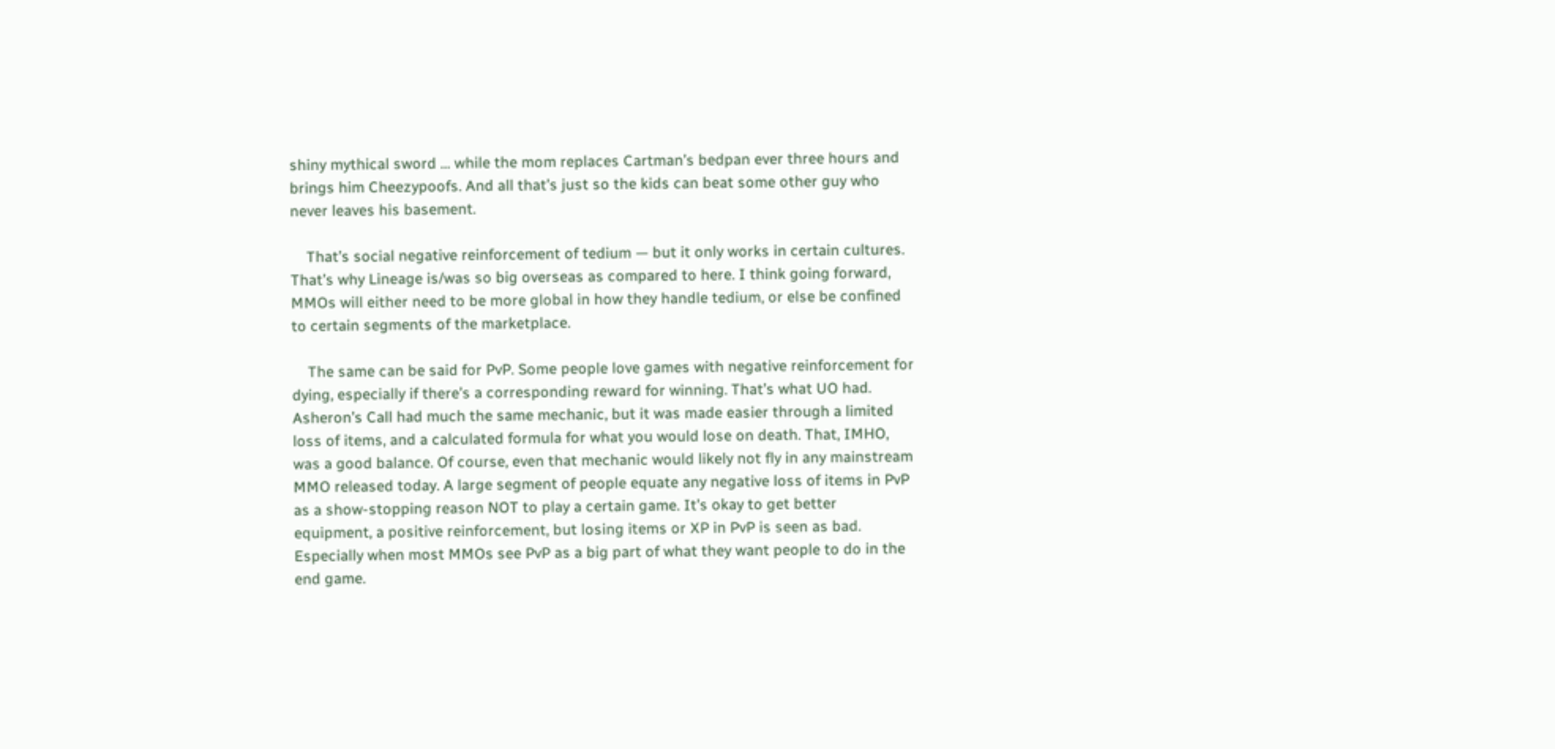shiny mythical sword … while the mom replaces Cartman’s bedpan ever three hours and brings him Cheezypoofs. And all that’s just so the kids can beat some other guy who never leaves his basement.

    That’s social negative reinforcement of tedium — but it only works in certain cultures. That’s why Lineage is/was so big overseas as compared to here. I think going forward, MMOs will either need to be more global in how they handle tedium, or else be confined to certain segments of the marketplace.

    The same can be said for PvP. Some people love games with negative reinforcement for dying, especially if there’s a corresponding reward for winning. That’s what UO had. Asheron’s Call had much the same mechanic, but it was made easier through a limited loss of items, and a calculated formula for what you would lose on death. That, IMHO, was a good balance. Of course, even that mechanic would likely not fly in any mainstream MMO released today. A large segment of people equate any negative loss of items in PvP as a show-stopping reason NOT to play a certain game. It’s okay to get better equipment, a positive reinforcement, but losing items or XP in PvP is seen as bad. Especially when most MMOs see PvP as a big part of what they want people to do in the end game.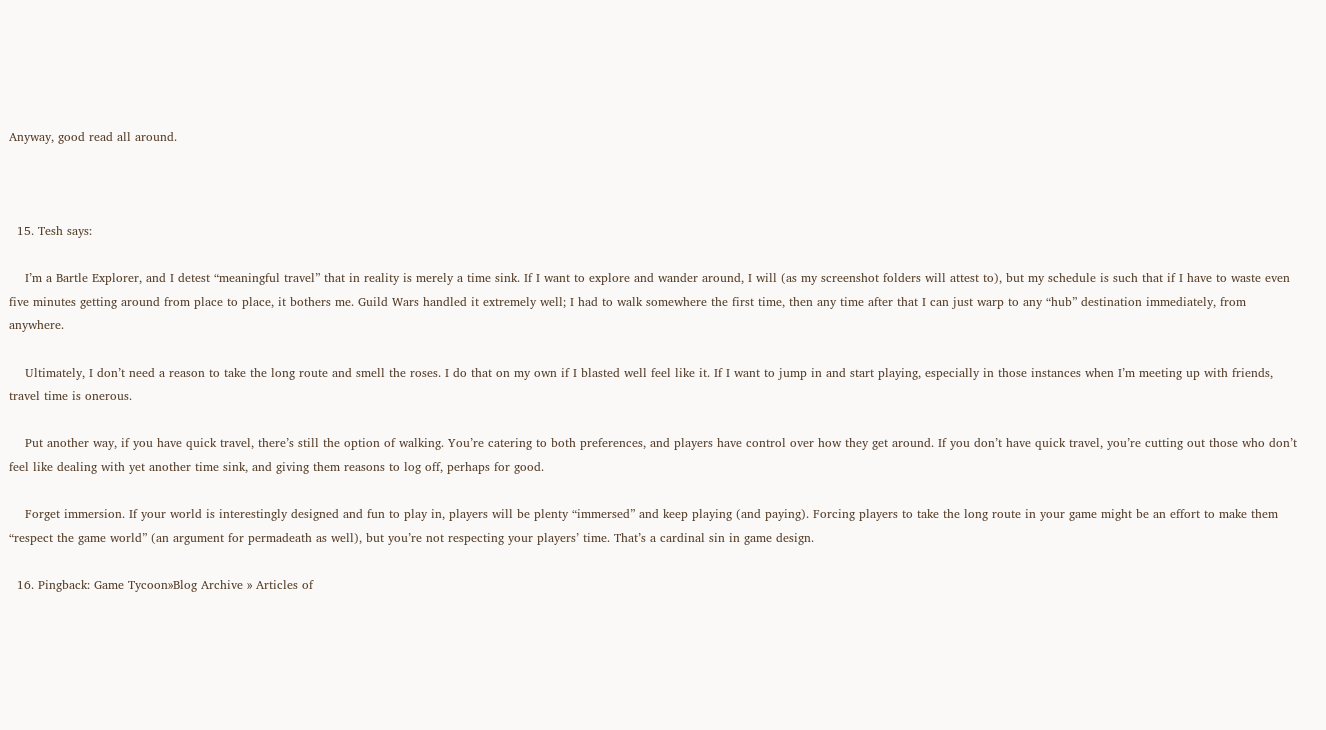Anyway, good read all around.



  15. Tesh says:

    I’m a Bartle Explorer, and I detest “meaningful travel” that in reality is merely a time sink. If I want to explore and wander around, I will (as my screenshot folders will attest to), but my schedule is such that if I have to waste even five minutes getting around from place to place, it bothers me. Guild Wars handled it extremely well; I had to walk somewhere the first time, then any time after that I can just warp to any “hub” destination immediately, from anywhere.

    Ultimately, I don’t need a reason to take the long route and smell the roses. I do that on my own if I blasted well feel like it. If I want to jump in and start playing, especially in those instances when I’m meeting up with friends, travel time is onerous.

    Put another way, if you have quick travel, there’s still the option of walking. You’re catering to both preferences, and players have control over how they get around. If you don’t have quick travel, you’re cutting out those who don’t feel like dealing with yet another time sink, and giving them reasons to log off, perhaps for good.

    Forget immersion. If your world is interestingly designed and fun to play in, players will be plenty “immersed” and keep playing (and paying). Forcing players to take the long route in your game might be an effort to make them “respect the game world” (an argument for permadeath as well), but you’re not respecting your players’ time. That’s a cardinal sin in game design.

  16. Pingback: Game Tycoon»Blog Archive » Articles of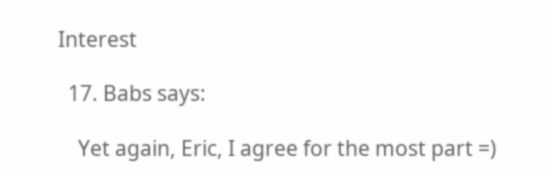Interest

  17. Babs says:

    Yet again, Eric, I agree for the most part =)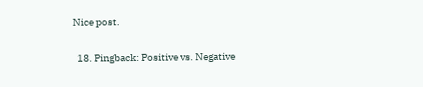Nice post.

  18. Pingback: Positive vs. Negative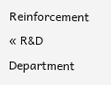Reinforcement « R&D Department